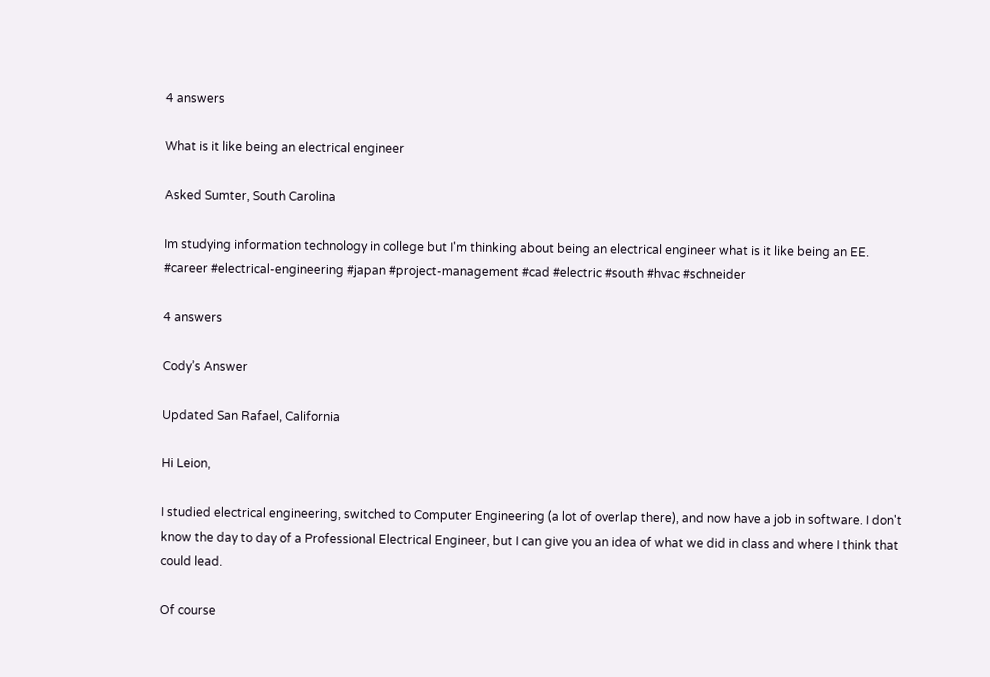4 answers

What is it like being an electrical engineer

Asked Sumter, South Carolina

Im studying information technology in college but I'm thinking about being an electrical engineer what is it like being an EE. #career #electrical-engineering #japan #project-management #cad #electric #south #hvac #schneider

4 answers

Cody’s Answer

Updated San Rafael, California

Hi Leion,

I studied electrical engineering, switched to Computer Engineering (a lot of overlap there), and now have a job in software. I don't know the day to day of a Professional Electrical Engineer, but I can give you an idea of what we did in class and where I think that could lead.

Of course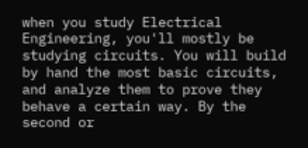when you study Electrical Engineering, you'll mostly be studying circuits. You will build by hand the most basic circuits, and analyze them to prove they behave a certain way. By the second or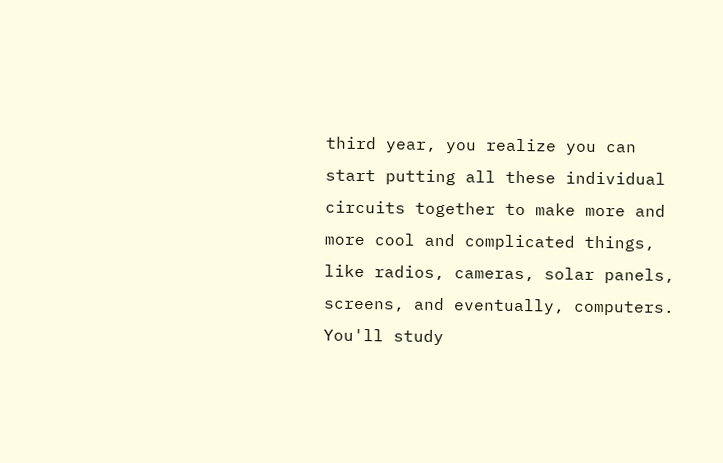third year, you realize you can start putting all these individual circuits together to make more and more cool and complicated things, like radios, cameras, solar panels, screens, and eventually, computers. You'll study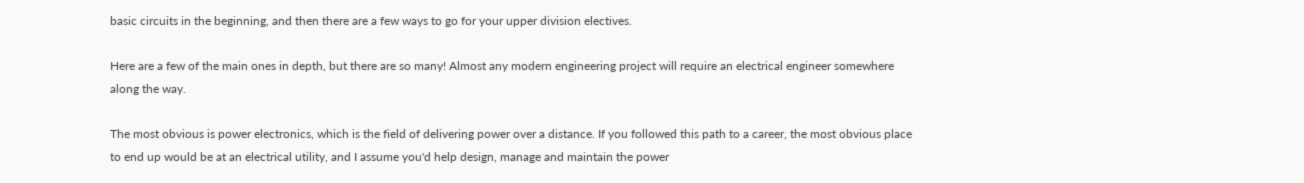basic circuits in the beginning, and then there are a few ways to go for your upper division electives.

Here are a few of the main ones in depth, but there are so many! Almost any modern engineering project will require an electrical engineer somewhere along the way.

The most obvious is power electronics, which is the field of delivering power over a distance. If you followed this path to a career, the most obvious place to end up would be at an electrical utility, and I assume you'd help design, manage and maintain the power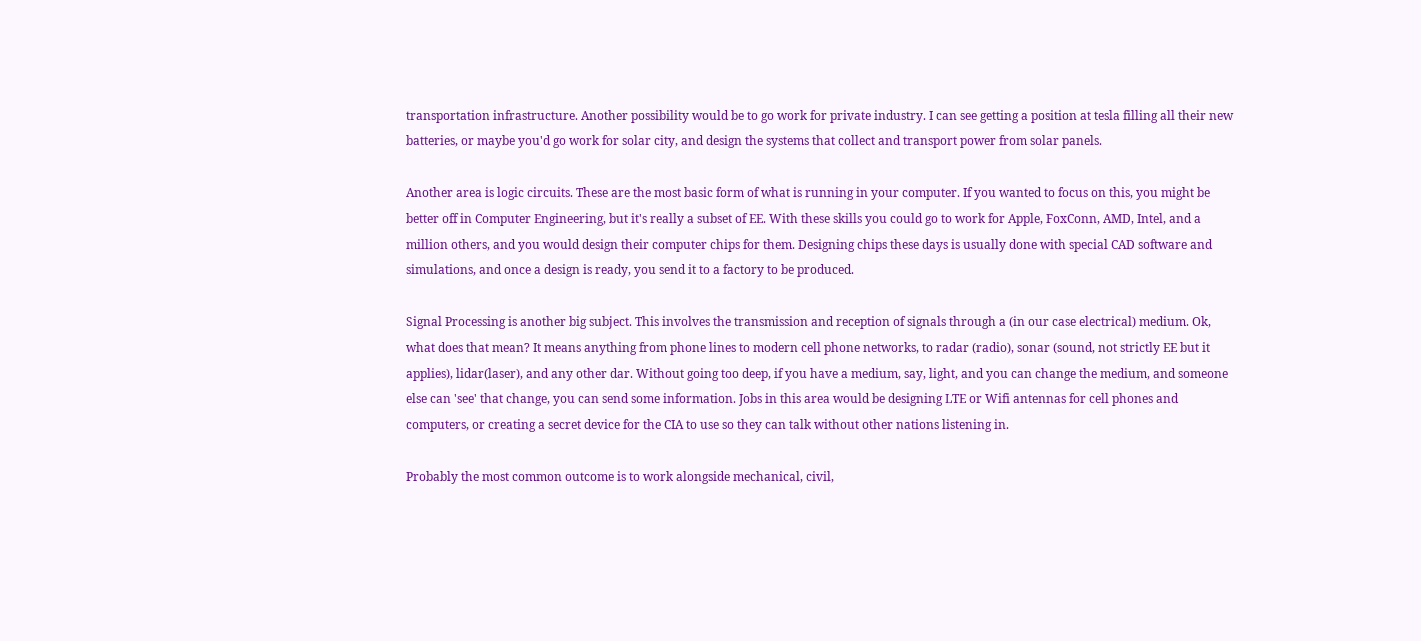transportation infrastructure. Another possibility would be to go work for private industry. I can see getting a position at tesla filling all their new batteries, or maybe you'd go work for solar city, and design the systems that collect and transport power from solar panels.

Another area is logic circuits. These are the most basic form of what is running in your computer. If you wanted to focus on this, you might be better off in Computer Engineering, but it's really a subset of EE. With these skills you could go to work for Apple, FoxConn, AMD, Intel, and a million others, and you would design their computer chips for them. Designing chips these days is usually done with special CAD software and simulations, and once a design is ready, you send it to a factory to be produced.

Signal Processing is another big subject. This involves the transmission and reception of signals through a (in our case electrical) medium. Ok, what does that mean? It means anything from phone lines to modern cell phone networks, to radar (radio), sonar (sound, not strictly EE but it applies), lidar(laser), and any other dar. Without going too deep, if you have a medium, say, light, and you can change the medium, and someone else can 'see' that change, you can send some information. Jobs in this area would be designing LTE or Wifi antennas for cell phones and computers, or creating a secret device for the CIA to use so they can talk without other nations listening in.

Probably the most common outcome is to work alongside mechanical, civil,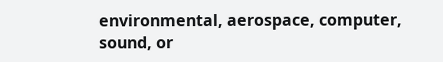environmental, aerospace, computer, sound, or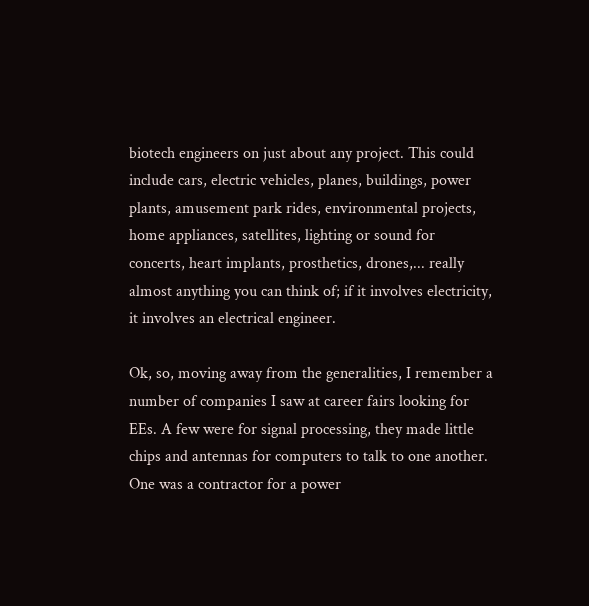biotech engineers on just about any project. This could include cars, electric vehicles, planes, buildings, power plants, amusement park rides, environmental projects, home appliances, satellites, lighting or sound for concerts, heart implants, prosthetics, drones,... really almost anything you can think of; if it involves electricity, it involves an electrical engineer.

Ok, so, moving away from the generalities, I remember a number of companies I saw at career fairs looking for EEs. A few were for signal processing, they made little chips and antennas for computers to talk to one another. One was a contractor for a power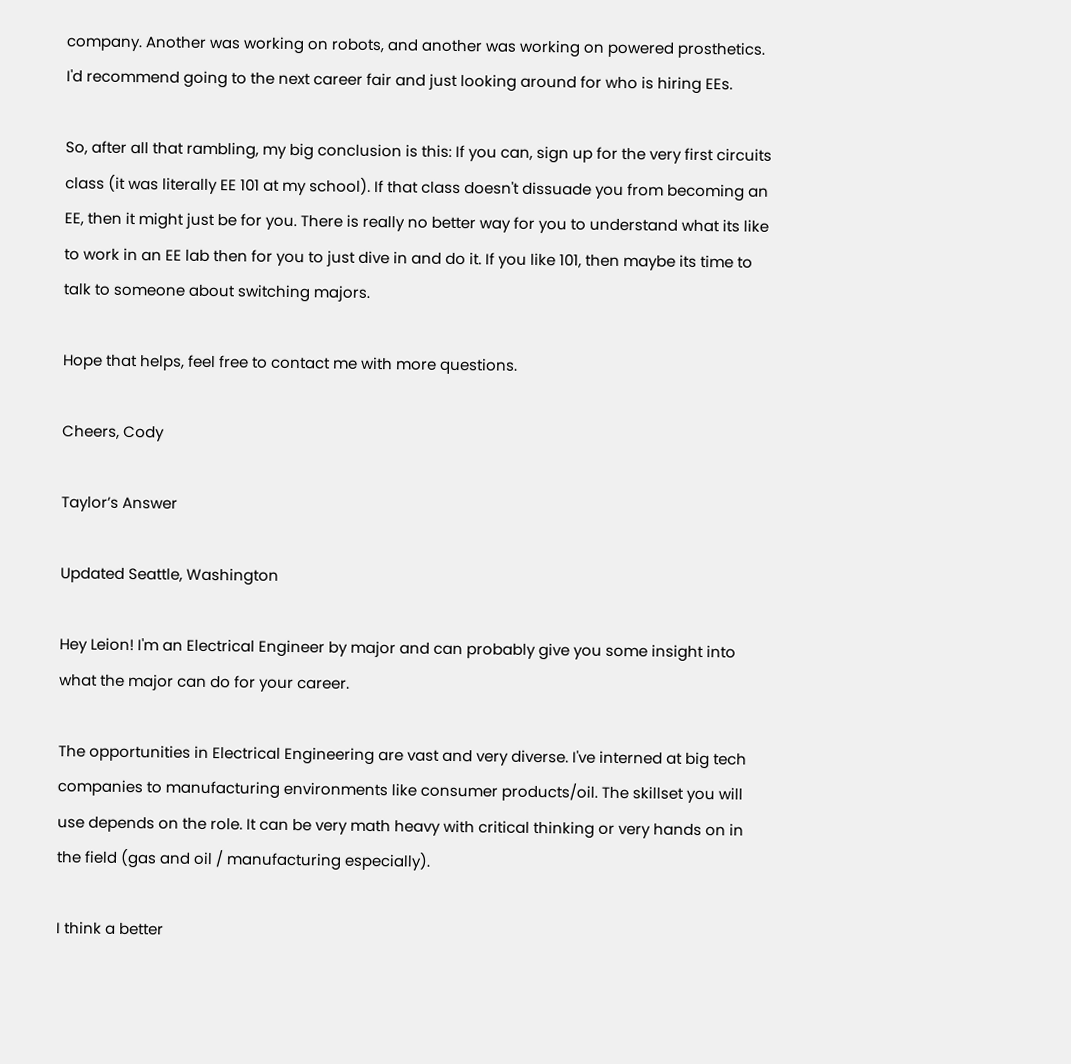company. Another was working on robots, and another was working on powered prosthetics. I'd recommend going to the next career fair and just looking around for who is hiring EEs.

So, after all that rambling, my big conclusion is this: If you can, sign up for the very first circuits class (it was literally EE 101 at my school). If that class doesn't dissuade you from becoming an EE, then it might just be for you. There is really no better way for you to understand what its like to work in an EE lab then for you to just dive in and do it. If you like 101, then maybe its time to talk to someone about switching majors.

Hope that helps, feel free to contact me with more questions.

Cheers, Cody

Taylor’s Answer

Updated Seattle, Washington

Hey Leion! I'm an Electrical Engineer by major and can probably give you some insight into what the major can do for your career.

The opportunities in Electrical Engineering are vast and very diverse. I've interned at big tech companies to manufacturing environments like consumer products/oil. The skillset you will use depends on the role. It can be very math heavy with critical thinking or very hands on in the field (gas and oil / manufacturing especially).

I think a better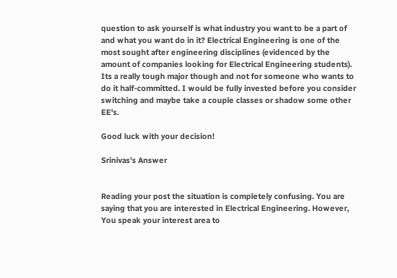question to ask yourself is what industry you want to be a part of and what you want do in it? Electrical Engineering is one of the most sought after engineering disciplines (evidenced by the amount of companies looking for Electrical Engineering students). Its a really tough major though and not for someone who wants to do it half-committed. I would be fully invested before you consider switching and maybe take a couple classes or shadow some other EE's.

Good luck with your decision!

Srinivas’s Answer


Reading your post the situation is completely confusing. You are saying that you are interested in Electrical Engineering. However, You speak your interest area to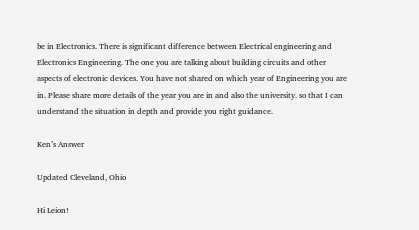be in Electronics. There is significant difference between Electrical engineering and Electronics Engineering. The one you are talking about building circuits and other aspects of electronic devices. You have not shared on which year of Engineering you are in. Please share more details of the year you are in and also the university. so that I can understand the situation in depth and provide you right guidance.

Ken’s Answer

Updated Cleveland, Ohio

Hi Leion!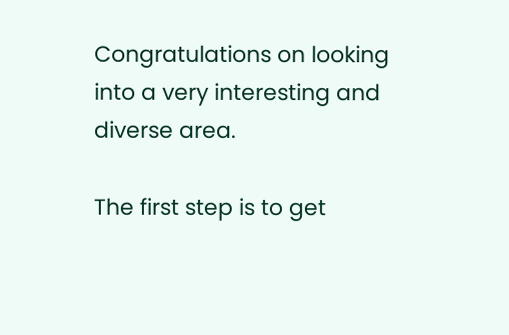Congratulations on looking into a very interesting and diverse area.

The first step is to get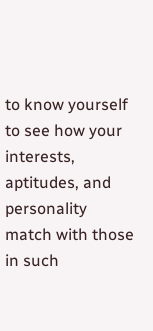to know yourself to see how your interests, aptitudes, and personality match with those in such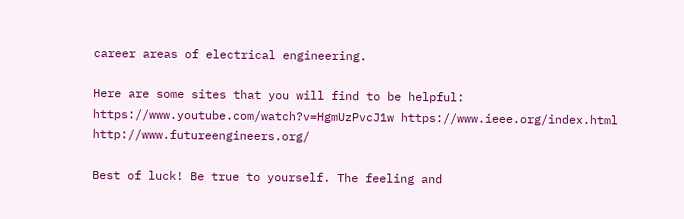career areas of electrical engineering.

Here are some sites that you will find to be helpful: https://www.youtube.com/watch?v=HgmUzPvcJ1w https://www.ieee.org/index.html http://www.futureengineers.org/

Best of luck! Be true to yourself. The feeling and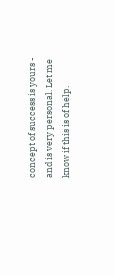concept of success is yours - and is very personal. Let me know if this is of help.